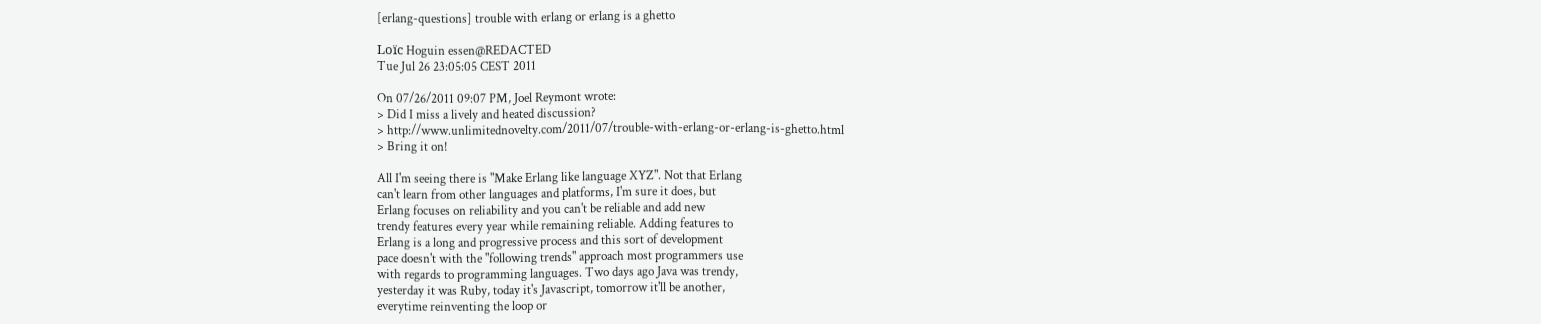[erlang-questions] trouble with erlang or erlang is a ghetto

Loïc Hoguin essen@REDACTED
Tue Jul 26 23:05:05 CEST 2011

On 07/26/2011 09:07 PM, Joel Reymont wrote:
> Did I miss a lively and heated discussion?
> http://www.unlimitednovelty.com/2011/07/trouble-with-erlang-or-erlang-is-ghetto.html
> Bring it on!

All I'm seeing there is "Make Erlang like language XYZ". Not that Erlang
can't learn from other languages and platforms, I'm sure it does, but
Erlang focuses on reliability and you can't be reliable and add new
trendy features every year while remaining reliable. Adding features to
Erlang is a long and progressive process and this sort of development
pace doesn't with the "following trends" approach most programmers use
with regards to programming languages. Two days ago Java was trendy,
yesterday it was Ruby, today it's Javascript, tomorrow it'll be another,
everytime reinventing the loop or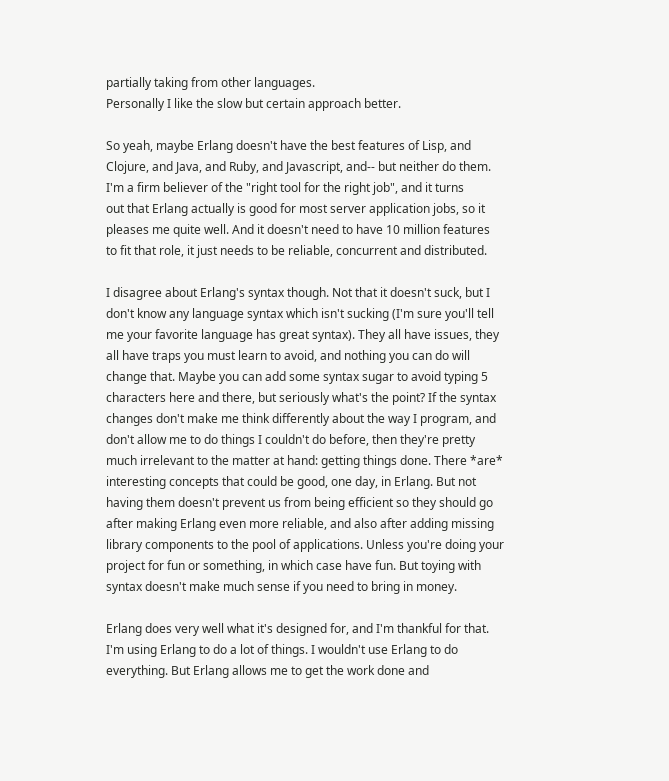partially taking from other languages.
Personally I like the slow but certain approach better.

So yeah, maybe Erlang doesn't have the best features of Lisp, and
Clojure, and Java, and Ruby, and Javascript, and-- but neither do them.
I'm a firm believer of the "right tool for the right job", and it turns
out that Erlang actually is good for most server application jobs, so it
pleases me quite well. And it doesn't need to have 10 million features
to fit that role, it just needs to be reliable, concurrent and distributed.

I disagree about Erlang's syntax though. Not that it doesn't suck, but I
don't know any language syntax which isn't sucking (I'm sure you'll tell
me your favorite language has great syntax). They all have issues, they
all have traps you must learn to avoid, and nothing you can do will
change that. Maybe you can add some syntax sugar to avoid typing 5
characters here and there, but seriously what's the point? If the syntax
changes don't make me think differently about the way I program, and
don't allow me to do things I couldn't do before, then they're pretty
much irrelevant to the matter at hand: getting things done. There *are*
interesting concepts that could be good, one day, in Erlang. But not
having them doesn't prevent us from being efficient so they should go
after making Erlang even more reliable, and also after adding missing
library components to the pool of applications. Unless you're doing your
project for fun or something, in which case have fun. But toying with
syntax doesn't make much sense if you need to bring in money.

Erlang does very well what it's designed for, and I'm thankful for that.
I'm using Erlang to do a lot of things. I wouldn't use Erlang to do
everything. But Erlang allows me to get the work done and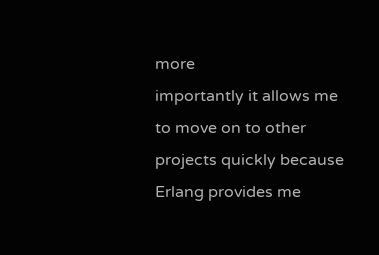more
importantly it allows me to move on to other projects quickly because
Erlang provides me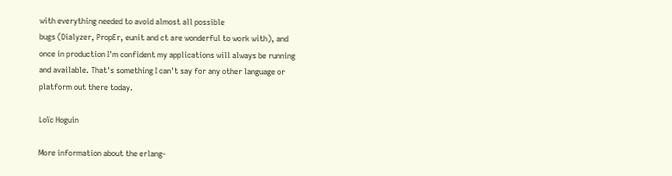with everything needed to avoid almost all possible
bugs (Dialyzer, PropEr, eunit and ct are wonderful to work with), and
once in production I'm confident my applications will always be running
and available. That's something I can't say for any other language or
platform out there today.

Loïc Hoguin

More information about the erlang-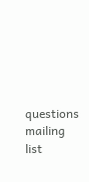questions mailing list